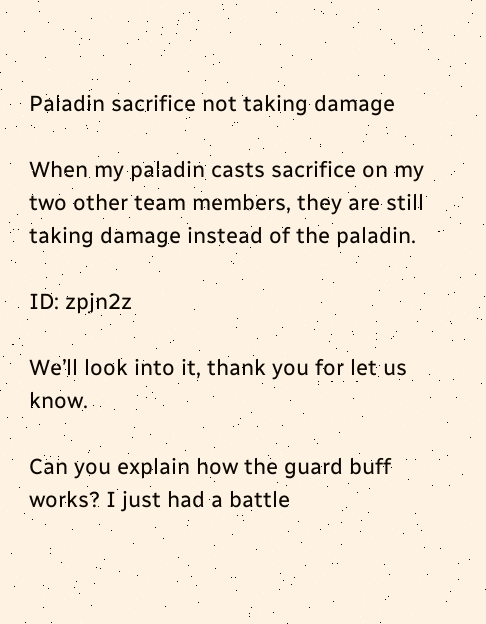Paladin sacrifice not taking damage

When my paladin casts sacrifice on my two other team members, they are still taking damage instead of the paladin.

ID: zpjn2z

We’ll look into it, thank you for let us know.

Can you explain how the guard buff works? I just had a battle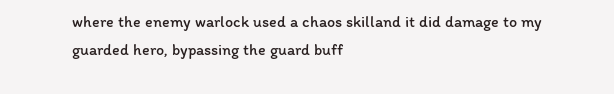where the enemy warlock used a chaos skilland it did damage to my guarded hero, bypassing the guard buff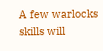A few warlocks skills will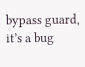bypass guard, it’s a bug